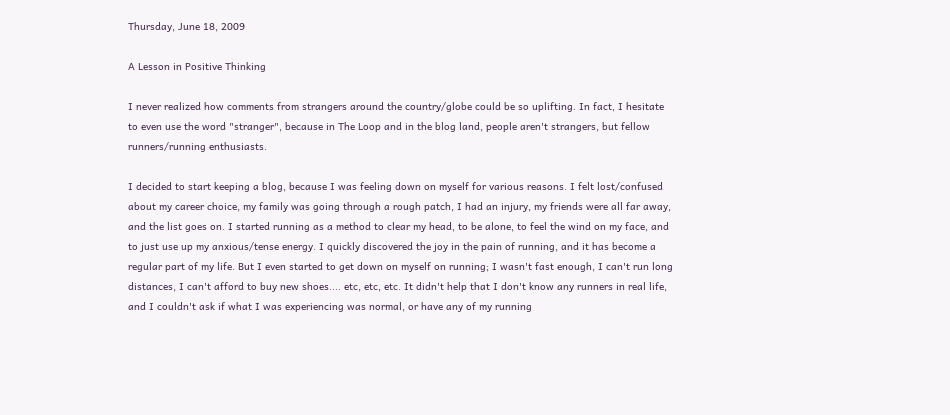Thursday, June 18, 2009

A Lesson in Positive Thinking

I never realized how comments from strangers around the country/globe could be so uplifting. In fact, I hesitate to even use the word "stranger", because in The Loop and in the blog land, people aren't strangers, but fellow runners/running enthusiasts.

I decided to start keeping a blog, because I was feeling down on myself for various reasons. I felt lost/confused about my career choice, my family was going through a rough patch, I had an injury, my friends were all far away, and the list goes on. I started running as a method to clear my head, to be alone, to feel the wind on my face, and to just use up my anxious/tense energy. I quickly discovered the joy in the pain of running, and it has become a regular part of my life. But I even started to get down on myself on running; I wasn't fast enough, I can't run long distances, I can't afford to buy new shoes.... etc, etc, etc. It didn't help that I don't know any runners in real life, and I couldn't ask if what I was experiencing was normal, or have any of my running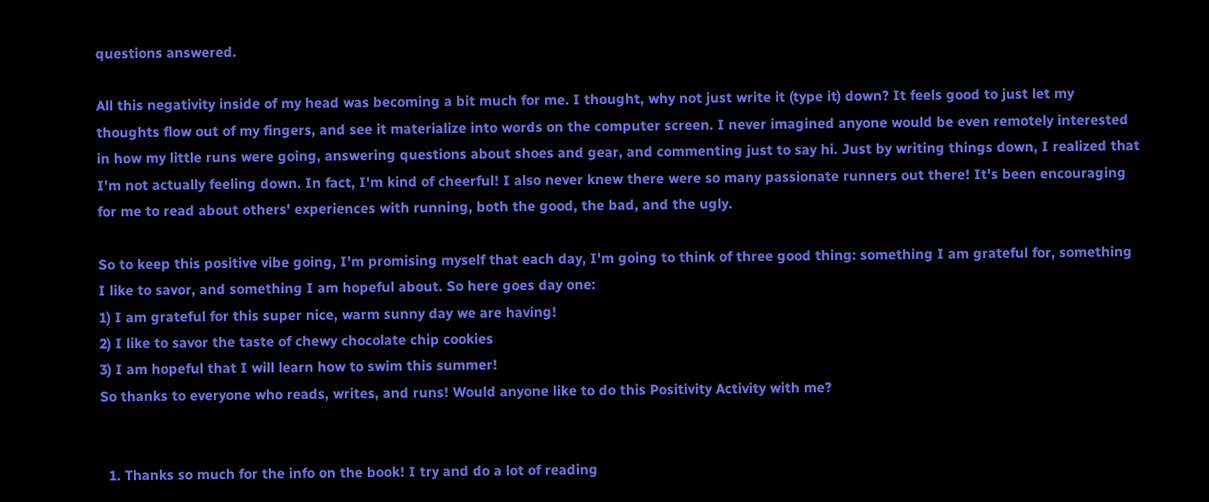questions answered.

All this negativity inside of my head was becoming a bit much for me. I thought, why not just write it (type it) down? It feels good to just let my thoughts flow out of my fingers, and see it materialize into words on the computer screen. I never imagined anyone would be even remotely interested in how my little runs were going, answering questions about shoes and gear, and commenting just to say hi. Just by writing things down, I realized that I'm not actually feeling down. In fact, I'm kind of cheerful! I also never knew there were so many passionate runners out there! It's been encouraging for me to read about others' experiences with running, both the good, the bad, and the ugly.

So to keep this positive vibe going, I'm promising myself that each day, I'm going to think of three good thing: something I am grateful for, something I like to savor, and something I am hopeful about. So here goes day one:
1) I am grateful for this super nice, warm sunny day we are having!
2) I like to savor the taste of chewy chocolate chip cookies
3) I am hopeful that I will learn how to swim this summer!
So thanks to everyone who reads, writes, and runs! Would anyone like to do this Positivity Activity with me?


  1. Thanks so much for the info on the book! I try and do a lot of reading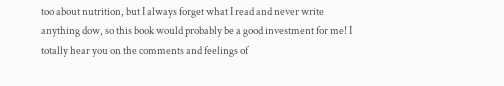too about nutrition, but I always forget what I read and never write anything dow, so this book would probably be a good investment for me! I totally hear you on the comments and feelings of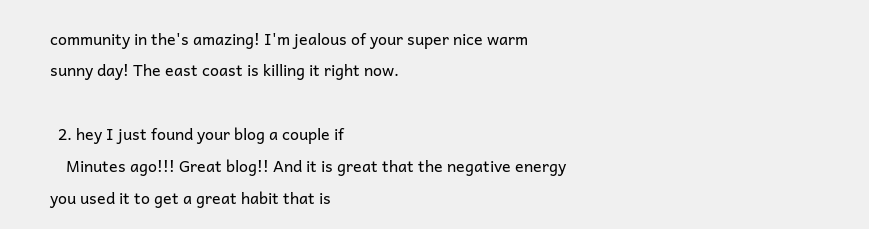community in the's amazing! I'm jealous of your super nice warm sunny day! The east coast is killing it right now.

  2. hey I just found your blog a couple if
    Minutes ago!!! Great blog!! And it is great that the negative energy you used it to get a great habit that is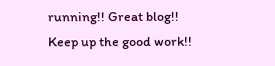running!! Great blog!! Keep up the good work!!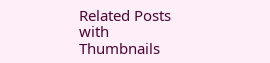Related Posts with Thumbnails